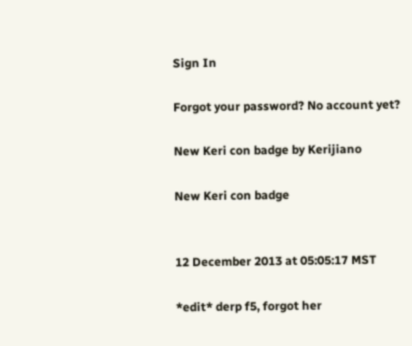Sign In

Forgot your password? No account yet?

New Keri con badge by Kerijiano

New Keri con badge


12 December 2013 at 05:05:17 MST

*edit* derp f5, forgot her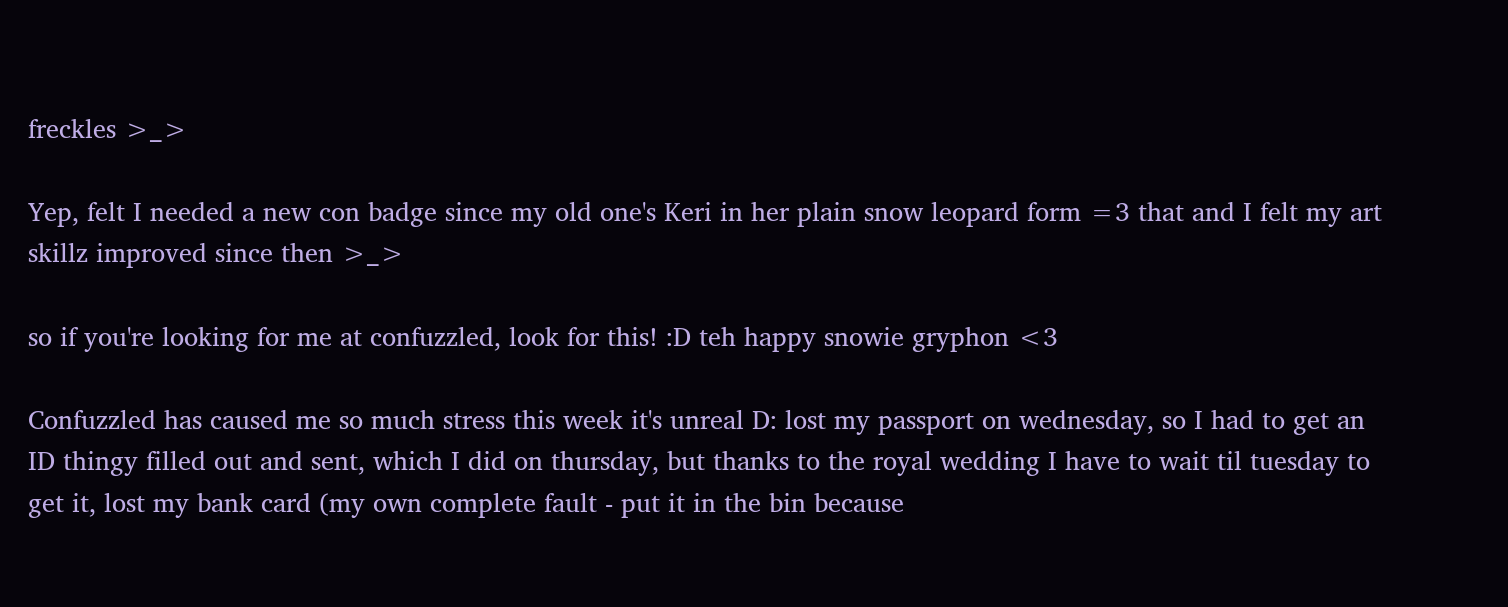freckles >_>

Yep, felt I needed a new con badge since my old one's Keri in her plain snow leopard form =3 that and I felt my art skillz improved since then >_>

so if you're looking for me at confuzzled, look for this! :D teh happy snowie gryphon <3

Confuzzled has caused me so much stress this week it's unreal D: lost my passport on wednesday, so I had to get an ID thingy filled out and sent, which I did on thursday, but thanks to the royal wedding I have to wait til tuesday to get it, lost my bank card (my own complete fault - put it in the bin because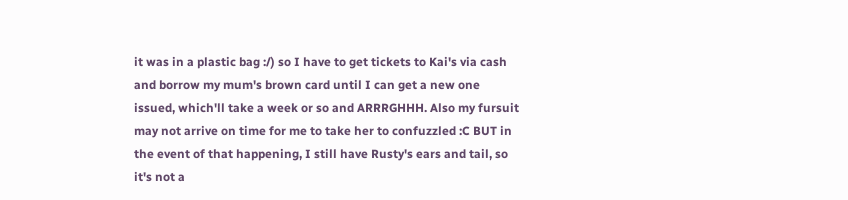it was in a plastic bag :/) so I have to get tickets to Kai's via cash and borrow my mum's brown card until I can get a new one issued, which'll take a week or so and ARRRGHHH. Also my fursuit may not arrive on time for me to take her to confuzzled :C BUT in the event of that happening, I still have Rusty's ears and tail, so it's not a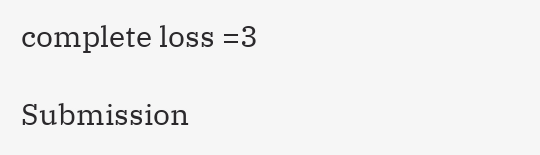complete loss =3

Submission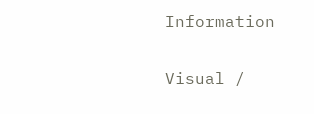Information

Visual /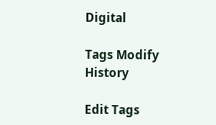Digital

Tags Modify History

Edit Tags